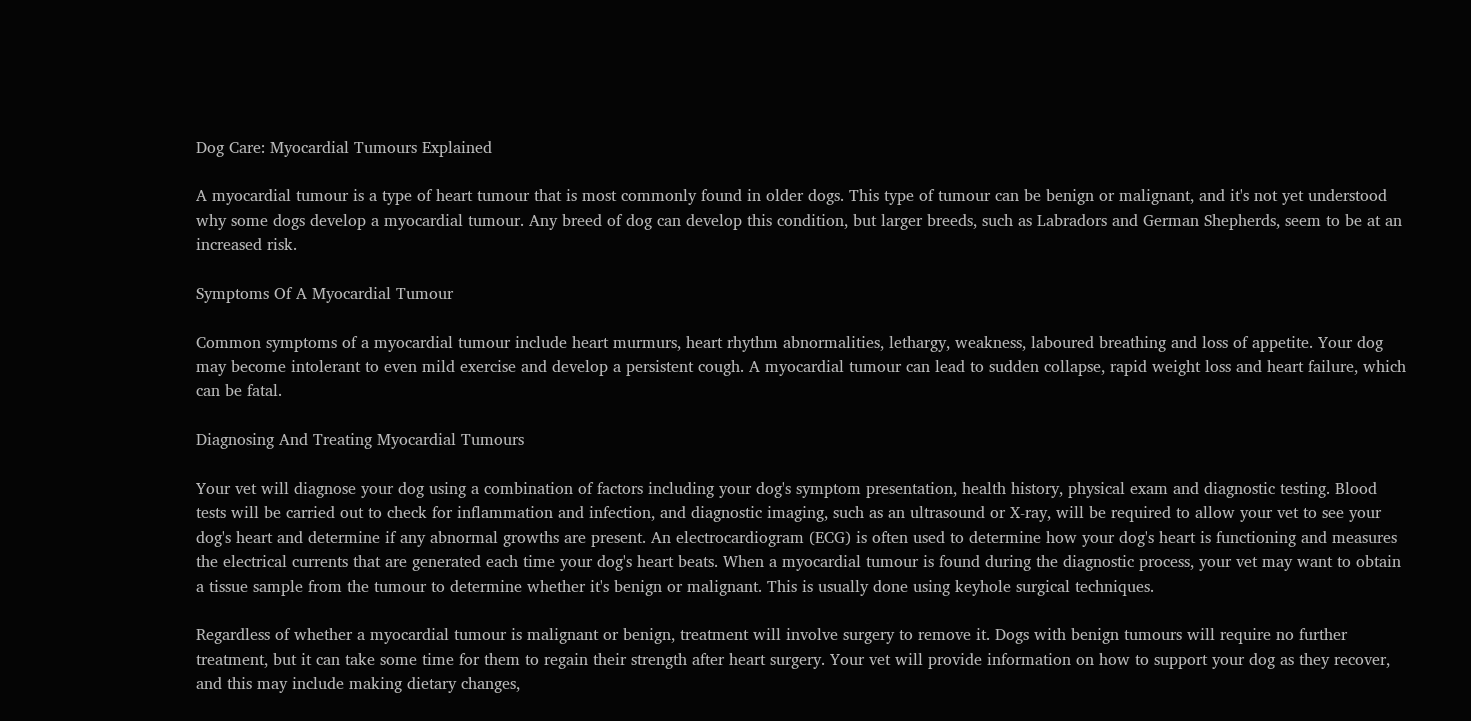Dog Care: Myocardial Tumours Explained

A myocardial tumour is a type of heart tumour that is most commonly found in older dogs. This type of tumour can be benign or malignant, and it's not yet understood why some dogs develop a myocardial tumour. Any breed of dog can develop this condition, but larger breeds, such as Labradors and German Shepherds, seem to be at an increased risk.

Symptoms Of A Myocardial Tumour

Common symptoms of a myocardial tumour include heart murmurs, heart rhythm abnormalities, lethargy, weakness, laboured breathing and loss of appetite. Your dog may become intolerant to even mild exercise and develop a persistent cough. A myocardial tumour can lead to sudden collapse, rapid weight loss and heart failure, which can be fatal.

Diagnosing And Treating Myocardial Tumours

Your vet will diagnose your dog using a combination of factors including your dog's symptom presentation, health history, physical exam and diagnostic testing. Blood tests will be carried out to check for inflammation and infection, and diagnostic imaging, such as an ultrasound or X-ray, will be required to allow your vet to see your dog's heart and determine if any abnormal growths are present. An electrocardiogram (ECG) is often used to determine how your dog's heart is functioning and measures the electrical currents that are generated each time your dog's heart beats. When a myocardial tumour is found during the diagnostic process, your vet may want to obtain a tissue sample from the tumour to determine whether it's benign or malignant. This is usually done using keyhole surgical techniques.

Regardless of whether a myocardial tumour is malignant or benign, treatment will involve surgery to remove it. Dogs with benign tumours will require no further treatment, but it can take some time for them to regain their strength after heart surgery. Your vet will provide information on how to support your dog as they recover, and this may include making dietary changes,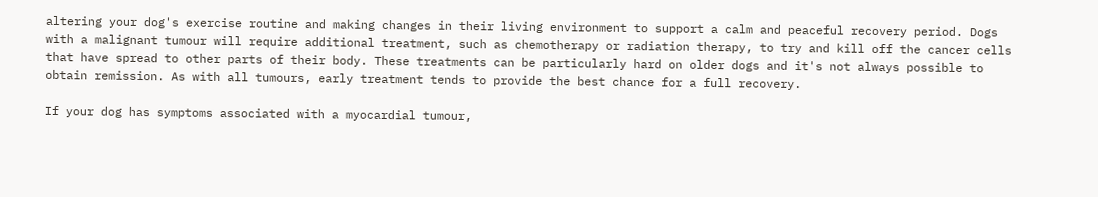altering your dog's exercise routine and making changes in their living environment to support a calm and peaceful recovery period. Dogs with a malignant tumour will require additional treatment, such as chemotherapy or radiation therapy, to try and kill off the cancer cells that have spread to other parts of their body. These treatments can be particularly hard on older dogs and it's not always possible to obtain remission. As with all tumours, early treatment tends to provide the best chance for a full recovery.

If your dog has symptoms associated with a myocardial tumour,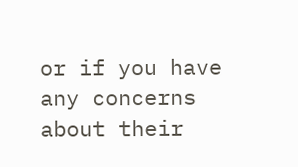or if you have any concerns about their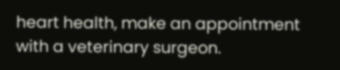heart health, make an appointment with a veterinary surgeon.